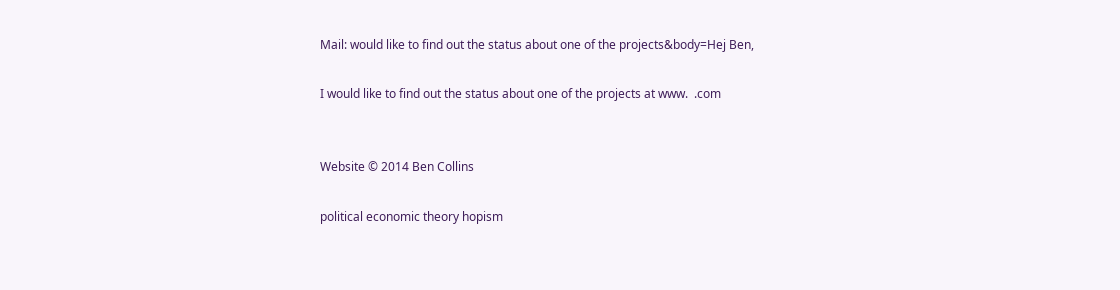Mail: would like to find out the status about one of the projects&body=Hej Ben,

I would like to find out the status about one of the projects at www.  .com


Website © 2014 Ben Collins

political economic theory hopism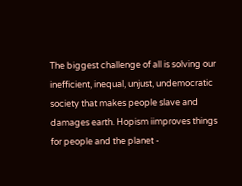The biggest challenge of all is solving our inefficient, inequal, unjust, undemocratic society that makes people slave and damages earth. Hopism iimproves things for people and the planet -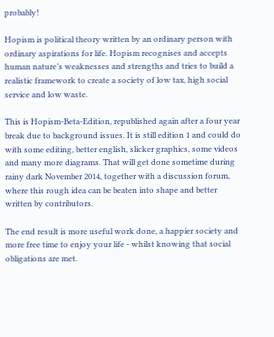probably!

Hopism is political theory written by an ordinary person with ordinary aspirations for life. Hopism recognises and accepts human nature’s weaknesses and strengths and tries to build a realistic framework to create a society of low tax, high social service and low waste.

This is Hopism-Beta-Edition, republished again after a four year break due to background issues. It is still edition 1 and could do with some editing, better english, slicker graphics, some videos and many more diagrams. That will get done sometime during rainy dark November 2014, together with a discussion forum, where this rough idea can be beaten into shape and better written by contributors.

The end result is more useful work done, a happier society and more free time to enjoy your life - whilst knowing that social obligations are met.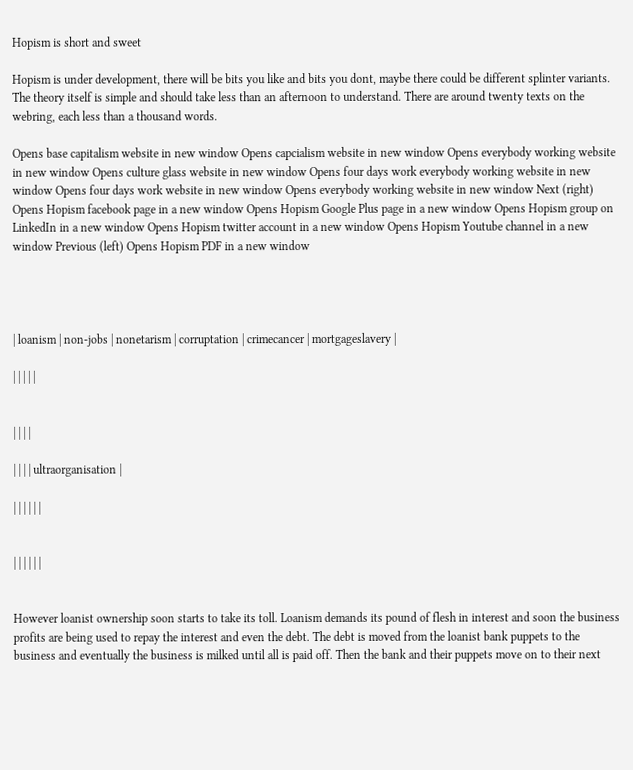Hopism is short and sweet

Hopism is under development, there will be bits you like and bits you dont, maybe there could be different splinter variants. The theory itself is simple and should take less than an afternoon to understand. There are around twenty texts on the webring, each less than a thousand words.

Opens base capitalism website in new window Opens capcialism website in new window Opens everybody working website in new window Opens culture glass website in new window Opens four days work everybody working website in new window Opens four days work website in new window Opens everybody working website in new window Next (right) Opens Hopism facebook page in a new window Opens Hopism Google Plus page in a new window Opens Hopism group on LinkedIn in a new window Opens Hopism twitter account in a new window Opens Hopism Youtube channel in a new window Previous (left) Opens Hopism PDF in a new window




| loanism | non-jobs | nonetarism | corruptation | crimecancer | mortgageslavery |

| | | | |


| | | |

| | | | ultraorganisation |

| | | | | |


| | | | | |


However loanist ownership soon starts to take its toll. Loanism demands its pound of flesh in interest and soon the business profits are being used to repay the interest and even the debt. The debt is moved from the loanist bank puppets to the business and eventually the business is milked until all is paid off. Then the bank and their puppets move on to their next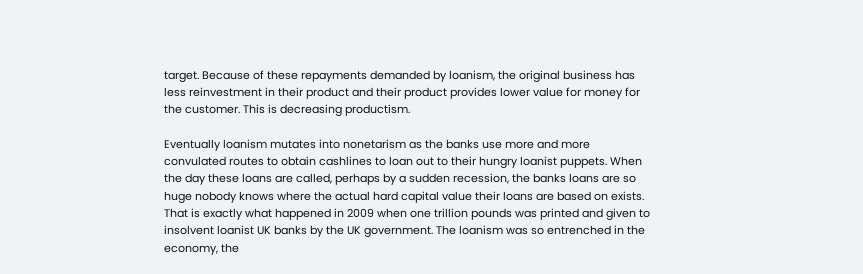target. Because of these repayments demanded by loanism, the original business has less reinvestment in their product and their product provides lower value for money for the customer. This is decreasing productism.

Eventually loanism mutates into nonetarism as the banks use more and more convulated routes to obtain cashlines to loan out to their hungry loanist puppets. When the day these loans are called, perhaps by a sudden recession, the banks loans are so huge nobody knows where the actual hard capital value their loans are based on exists. That is exactly what happened in 2009 when one trillion pounds was printed and given to insolvent loanist UK banks by the UK government. The loanism was so entrenched in the economy, the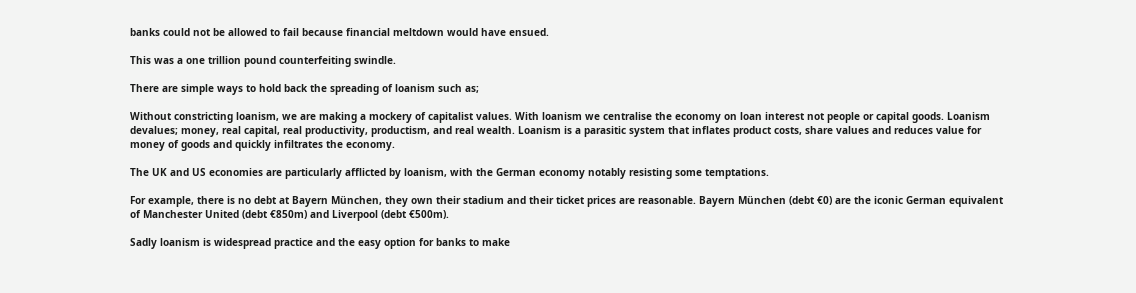banks could not be allowed to fail because financial meltdown would have ensued.

This was a one trillion pound counterfeiting swindle.

There are simple ways to hold back the spreading of loanism such as;

Without constricting loanism, we are making a mockery of capitalist values. With loanism we centralise the economy on loan interest not people or capital goods. Loanism devalues; money, real capital, real productivity, productism, and real wealth. Loanism is a parasitic system that inflates product costs, share values and reduces value for money of goods and quickly infiltrates the economy.

The UK and US economies are particularly afflicted by loanism, with the German economy notably resisting some temptations.

For example, there is no debt at Bayern München, they own their stadium and their ticket prices are reasonable. Bayern München (debt €0) are the iconic German equivalent of Manchester United (debt €850m) and Liverpool (debt €500m).

Sadly loanism is widespread practice and the easy option for banks to make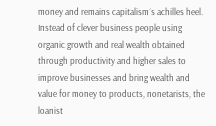money and remains capitalism´s achilles heel. Instead of clever business people using organic growth and real wealth obtained through productivity and higher sales to improve businesses and bring wealth and value for money to products, nonetarists, the loanist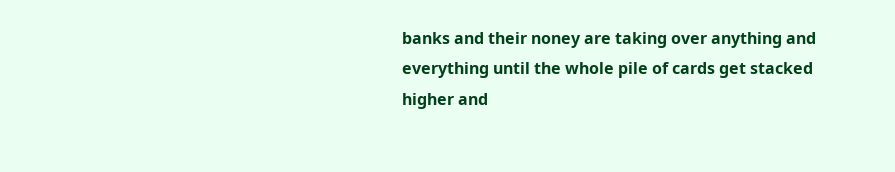banks and their noney are taking over anything and everything until the whole pile of cards get stacked higher and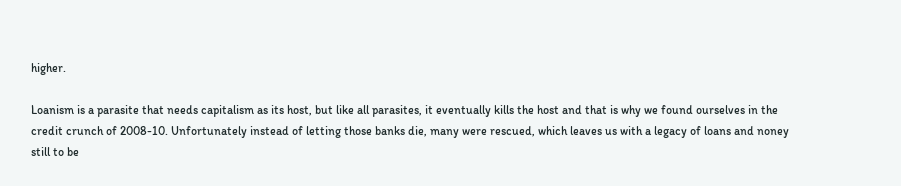higher.

Loanism is a parasite that needs capitalism as its host, but like all parasites, it eventually kills the host and that is why we found ourselves in the credit crunch of 2008-10. Unfortunately instead of letting those banks die, many were rescued, which leaves us with a legacy of loans and noney still to be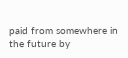paid from somewhere in the future by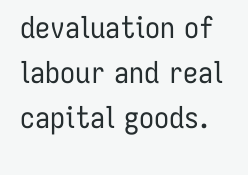devaluation of labour and real capital goods.